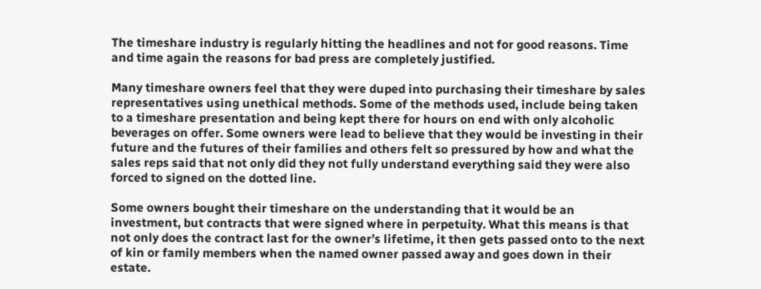The timeshare industry is regularly hitting the headlines and not for good reasons. Time and time again the reasons for bad press are completely justified.

Many timeshare owners feel that they were duped into purchasing their timeshare by sales representatives using unethical methods. Some of the methods used, include being taken to a timeshare presentation and being kept there for hours on end with only alcoholic beverages on offer. Some owners were lead to believe that they would be investing in their future and the futures of their families and others felt so pressured by how and what the sales reps said that not only did they not fully understand everything said they were also forced to signed on the dotted line.

Some owners bought their timeshare on the understanding that it would be an investment, but contracts that were signed where in perpetuity. What this means is that not only does the contract last for the owner’s lifetime, it then gets passed onto to the next of kin or family members when the named owner passed away and goes down in their estate.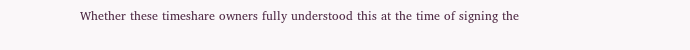Whether these timeshare owners fully understood this at the time of signing the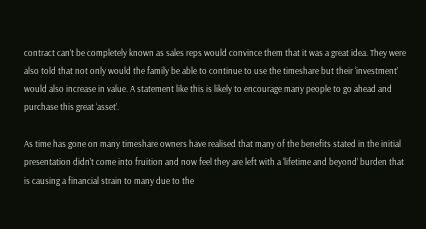contract can’t be completely known as sales reps would convince them that it was a great idea. They were also told that not only would the family be able to continue to use the timeshare but their ‘investment’ would also increase in value. A statement like this is likely to encourage many people to go ahead and purchase this great ‘asset’.

As time has gone on many timeshare owners have realised that many of the benefits stated in the initial presentation didn’t come into fruition and now feel they are left with a ‘lifetime and beyond’ burden that is causing a financial strain to many due to the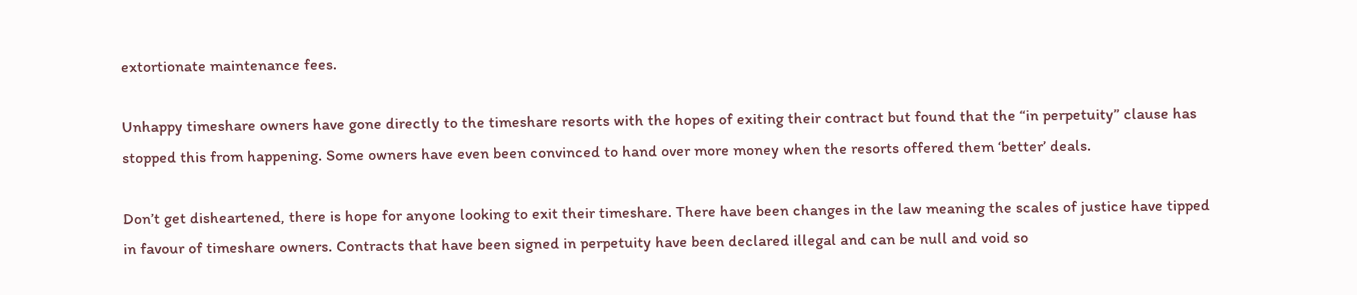extortionate maintenance fees.

Unhappy timeshare owners have gone directly to the timeshare resorts with the hopes of exiting their contract but found that the “in perpetuity” clause has stopped this from happening. Some owners have even been convinced to hand over more money when the resorts offered them ‘better’ deals.

Don’t get disheartened, there is hope for anyone looking to exit their timeshare. There have been changes in the law meaning the scales of justice have tipped in favour of timeshare owners. Contracts that have been signed in perpetuity have been declared illegal and can be null and void so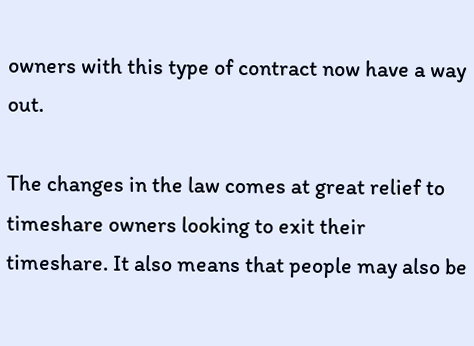owners with this type of contract now have a way out.

The changes in the law comes at great relief to timeshare owners looking to exit their timeshare. It also means that people may also be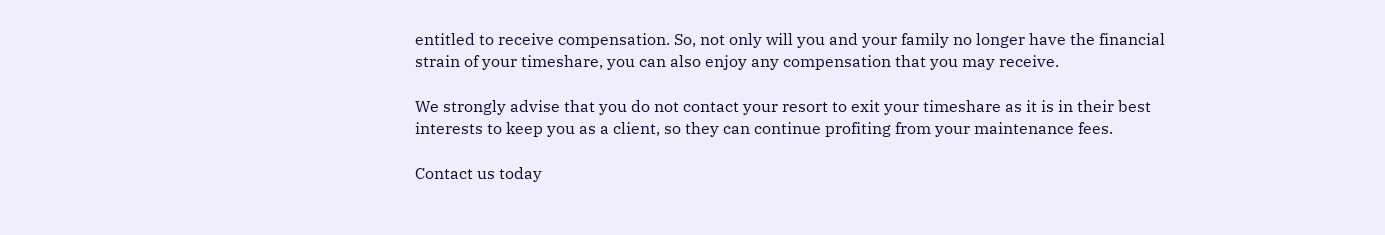entitled to receive compensation. So, not only will you and your family no longer have the financial strain of your timeshare, you can also enjoy any compensation that you may receive.

We strongly advise that you do not contact your resort to exit your timeshare as it is in their best interests to keep you as a client, so they can continue profiting from your maintenance fees.

Contact us today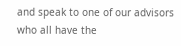and speak to one of our advisors who all have the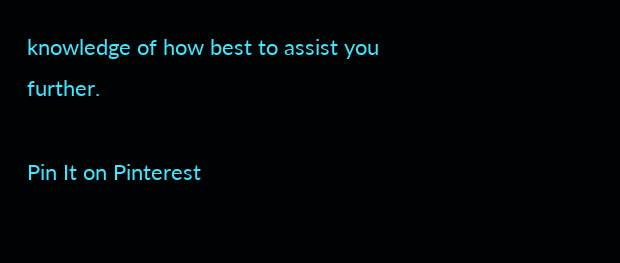knowledge of how best to assist you further.

Pin It on Pinterest